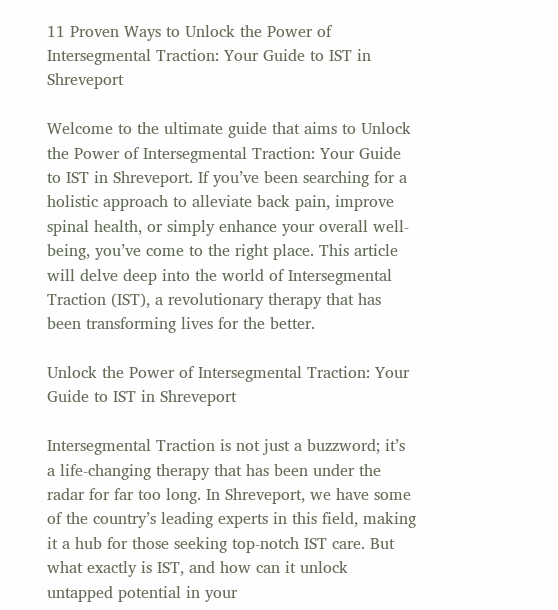11 Proven Ways to Unlock the Power of Intersegmental Traction: Your Guide to IST in Shreveport

Welcome to the ultimate guide that aims to Unlock the Power of Intersegmental Traction: Your Guide to IST in Shreveport. If you’ve been searching for a holistic approach to alleviate back pain, improve spinal health, or simply enhance your overall well-being, you’ve come to the right place. This article will delve deep into the world of Intersegmental Traction (IST), a revolutionary therapy that has been transforming lives for the better.

Unlock the Power of Intersegmental Traction: Your Guide to IST in Shreveport

Intersegmental Traction is not just a buzzword; it’s a life-changing therapy that has been under the radar for far too long. In Shreveport, we have some of the country’s leading experts in this field, making it a hub for those seeking top-notch IST care. But what exactly is IST, and how can it unlock untapped potential in your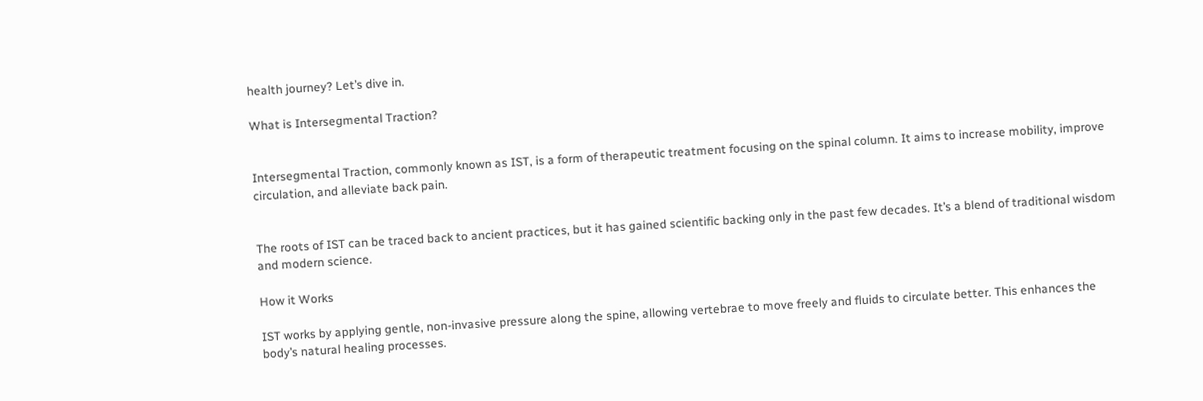health journey? Let’s dive in.

What is Intersegmental Traction?


Intersegmental Traction, commonly known as IST, is a form of therapeutic treatment focusing on the spinal column. It aims to increase mobility, improve circulation, and alleviate back pain.


The roots of IST can be traced back to ancient practices, but it has gained scientific backing only in the past few decades. It’s a blend of traditional wisdom and modern science.

How it Works

IST works by applying gentle, non-invasive pressure along the spine, allowing vertebrae to move freely and fluids to circulate better. This enhances the body’s natural healing processes.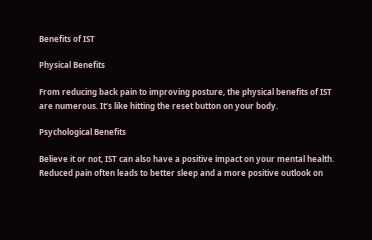Benefits of IST

Physical Benefits

From reducing back pain to improving posture, the physical benefits of IST are numerous. It’s like hitting the reset button on your body.

Psychological Benefits

Believe it or not, IST can also have a positive impact on your mental health. Reduced pain often leads to better sleep and a more positive outlook on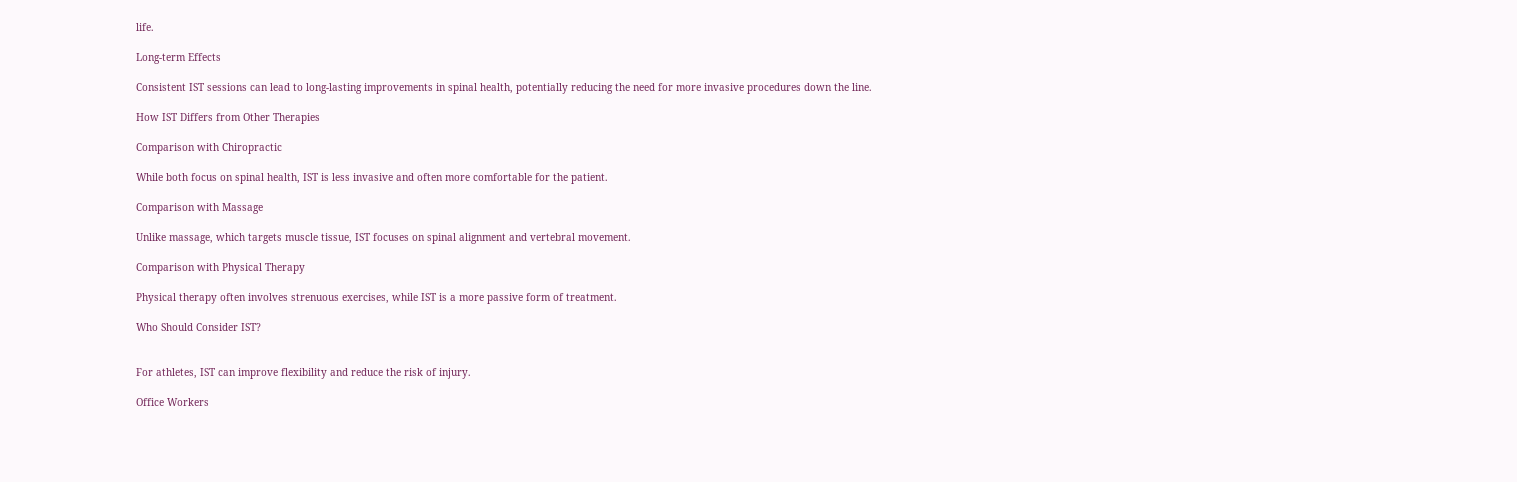life.

Long-term Effects

Consistent IST sessions can lead to long-lasting improvements in spinal health, potentially reducing the need for more invasive procedures down the line.

How IST Differs from Other Therapies

Comparison with Chiropractic

While both focus on spinal health, IST is less invasive and often more comfortable for the patient.

Comparison with Massage

Unlike massage, which targets muscle tissue, IST focuses on spinal alignment and vertebral movement.

Comparison with Physical Therapy

Physical therapy often involves strenuous exercises, while IST is a more passive form of treatment.

Who Should Consider IST?


For athletes, IST can improve flexibility and reduce the risk of injury.

Office Workers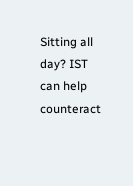Sitting all day? IST can help counteract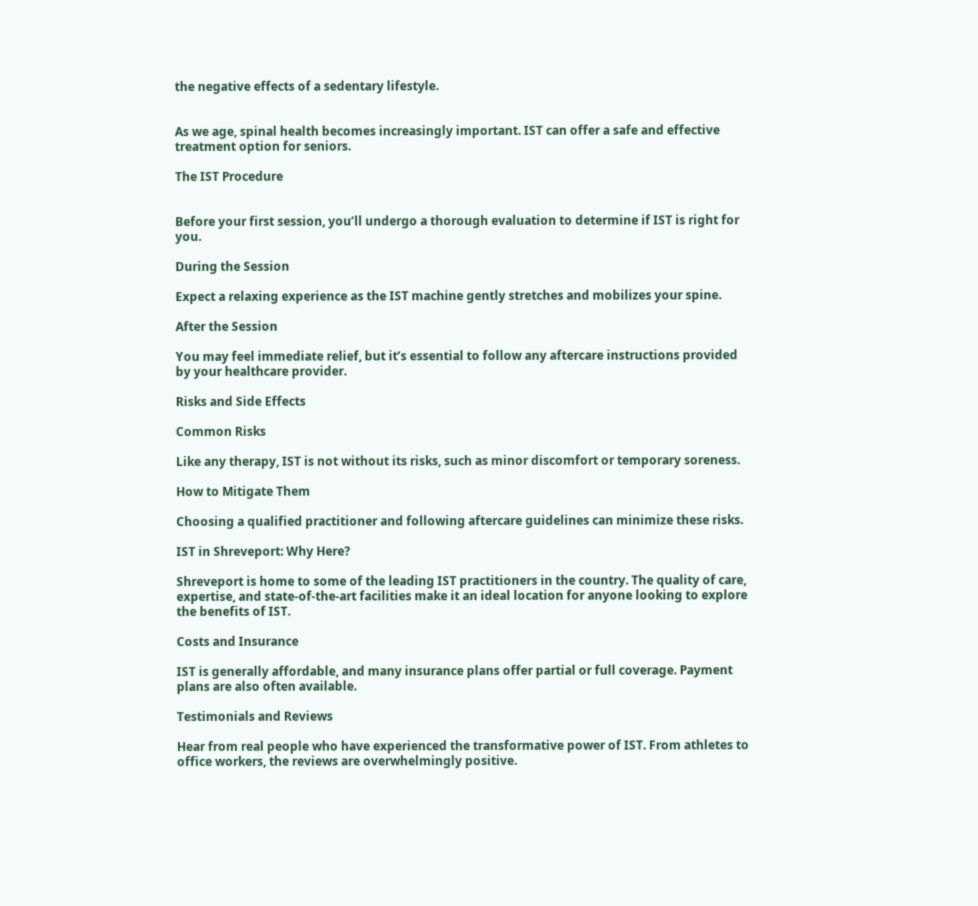the negative effects of a sedentary lifestyle.


As we age, spinal health becomes increasingly important. IST can offer a safe and effective treatment option for seniors.

The IST Procedure


Before your first session, you’ll undergo a thorough evaluation to determine if IST is right for you.

During the Session

Expect a relaxing experience as the IST machine gently stretches and mobilizes your spine.

After the Session

You may feel immediate relief, but it’s essential to follow any aftercare instructions provided by your healthcare provider.

Risks and Side Effects

Common Risks

Like any therapy, IST is not without its risks, such as minor discomfort or temporary soreness.

How to Mitigate Them

Choosing a qualified practitioner and following aftercare guidelines can minimize these risks.

IST in Shreveport: Why Here?

Shreveport is home to some of the leading IST practitioners in the country. The quality of care, expertise, and state-of-the-art facilities make it an ideal location for anyone looking to explore the benefits of IST.

Costs and Insurance

IST is generally affordable, and many insurance plans offer partial or full coverage. Payment plans are also often available.

Testimonials and Reviews

Hear from real people who have experienced the transformative power of IST. From athletes to office workers, the reviews are overwhelmingly positive.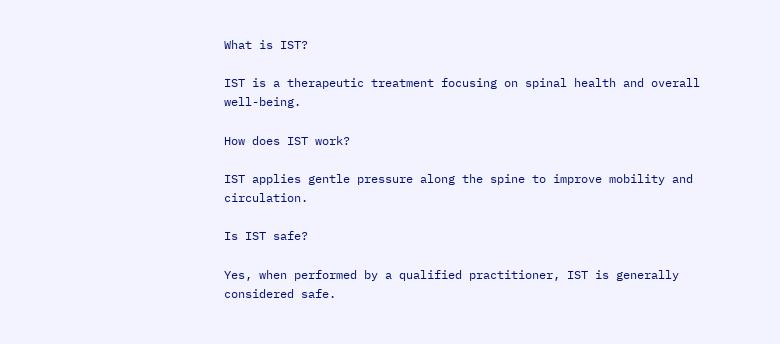What is IST?

IST is a therapeutic treatment focusing on spinal health and overall well-being.

How does IST work?

IST applies gentle pressure along the spine to improve mobility and circulation.

Is IST safe?

Yes, when performed by a qualified practitioner, IST is generally considered safe.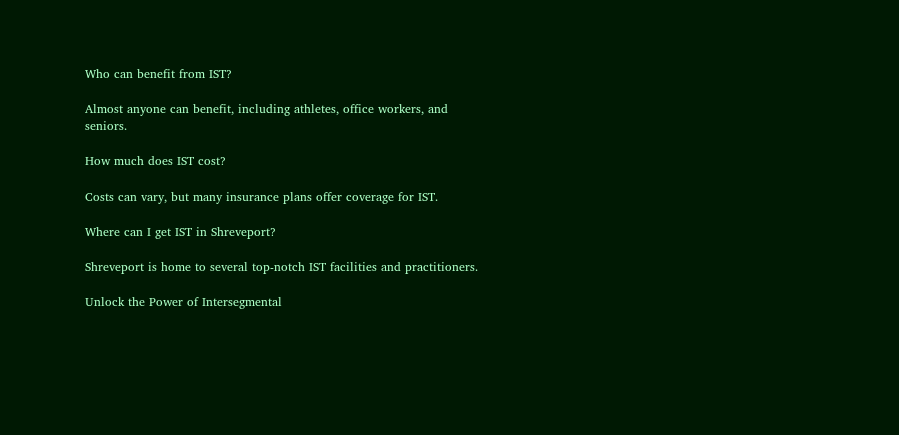Who can benefit from IST?

Almost anyone can benefit, including athletes, office workers, and seniors.

How much does IST cost?

Costs can vary, but many insurance plans offer coverage for IST.

Where can I get IST in Shreveport?

Shreveport is home to several top-notch IST facilities and practitioners.

Unlock the Power of Intersegmental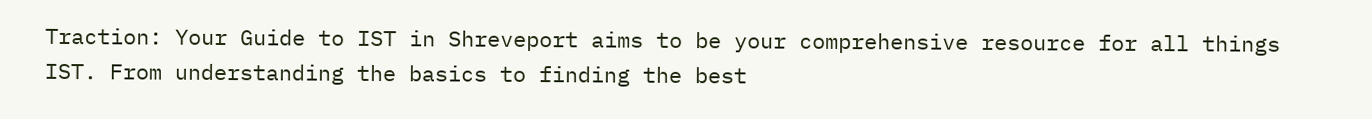Traction: Your Guide to IST in Shreveport aims to be your comprehensive resource for all things IST. From understanding the basics to finding the best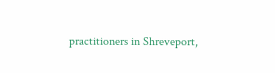practitioners in Shreveport,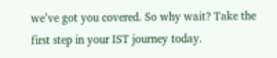we’ve got you covered. So why wait? Take the first step in your IST journey today.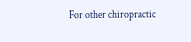For other chiropractic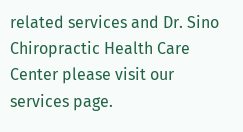related services and Dr. Sino Chiropractic Health Care Center please visit our services page.